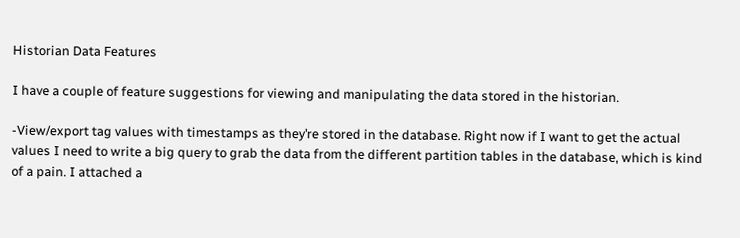Historian Data Features

I have a couple of feature suggestions for viewing and manipulating the data stored in the historian.

-View/export tag values with timestamps as they’re stored in the database. Right now if I want to get the actual values I need to write a big query to grab the data from the different partition tables in the database, which is kind of a pain. I attached a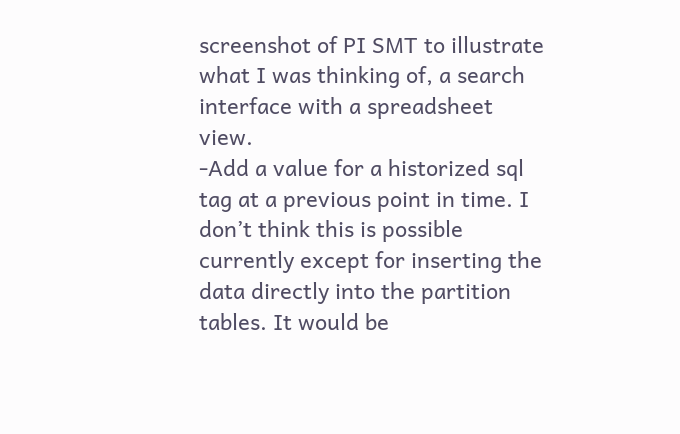screenshot of PI SMT to illustrate what I was thinking of, a search interface with a spreadsheet view.
-Add a value for a historized sql tag at a previous point in time. I don’t think this is possible currently except for inserting the data directly into the partition tables. It would be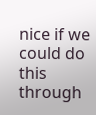nice if we could do this through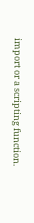import or a scripting function.